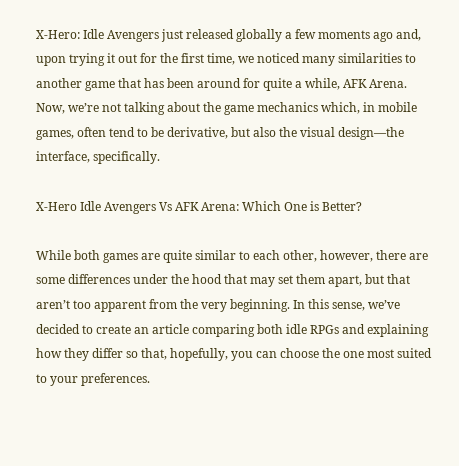X-Hero: Idle Avengers just released globally a few moments ago and, upon trying it out for the first time, we noticed many similarities to another game that has been around for quite a while, AFK Arena. Now, we’re not talking about the game mechanics which, in mobile games, often tend to be derivative, but also the visual design—the interface, specifically.

X-Hero Idle Avengers Vs AFK Arena: Which One is Better?

While both games are quite similar to each other, however, there are some differences under the hood that may set them apart, but that aren’t too apparent from the very beginning. In this sense, we’ve decided to create an article comparing both idle RPGs and explaining how they differ so that, hopefully, you can choose the one most suited to your preferences.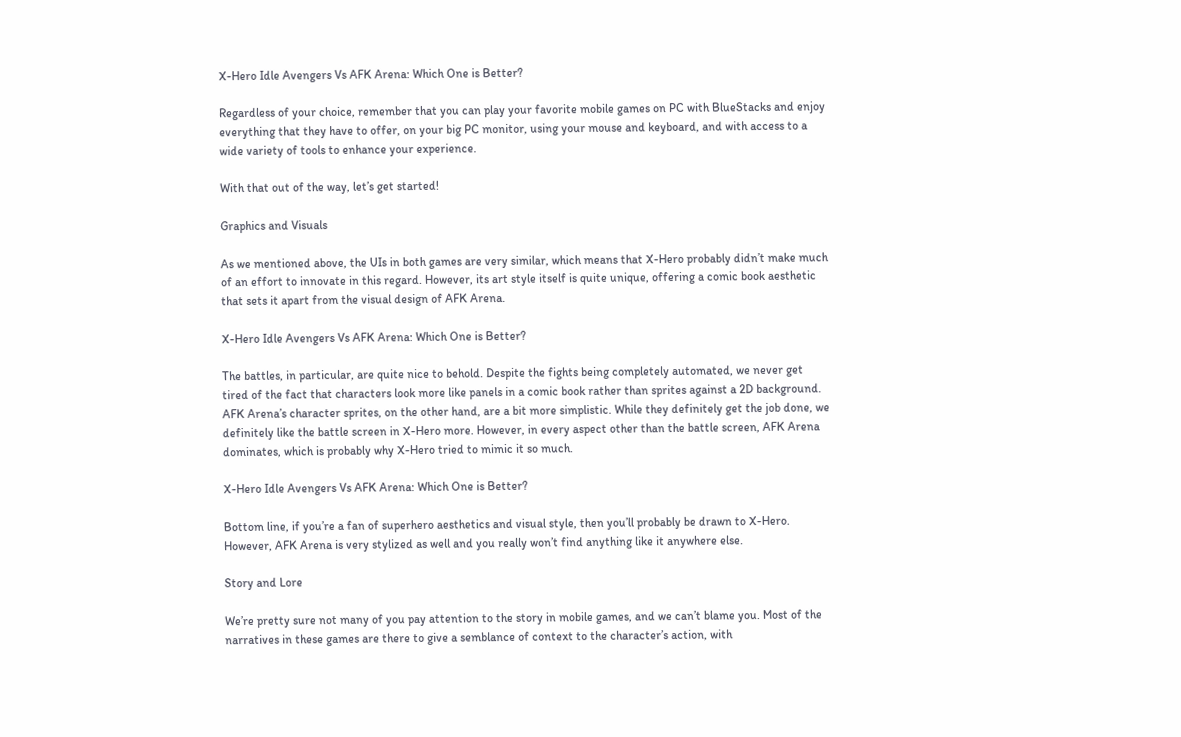X-Hero Idle Avengers Vs AFK Arena: Which One is Better?

Regardless of your choice, remember that you can play your favorite mobile games on PC with BlueStacks and enjoy everything that they have to offer, on your big PC monitor, using your mouse and keyboard, and with access to a wide variety of tools to enhance your experience.

With that out of the way, let’s get started!

Graphics and Visuals

As we mentioned above, the UIs in both games are very similar, which means that X-Hero probably didn’t make much of an effort to innovate in this regard. However, its art style itself is quite unique, offering a comic book aesthetic that sets it apart from the visual design of AFK Arena.

X-Hero Idle Avengers Vs AFK Arena: Which One is Better?

The battles, in particular, are quite nice to behold. Despite the fights being completely automated, we never get tired of the fact that characters look more like panels in a comic book rather than sprites against a 2D background. AFK Arena’s character sprites, on the other hand, are a bit more simplistic. While they definitely get the job done, we definitely like the battle screen in X-Hero more. However, in every aspect other than the battle screen, AFK Arena dominates, which is probably why X-Hero tried to mimic it so much.

X-Hero Idle Avengers Vs AFK Arena: Which One is Better?

Bottom line, if you’re a fan of superhero aesthetics and visual style, then you’ll probably be drawn to X-Hero. However, AFK Arena is very stylized as well and you really won’t find anything like it anywhere else.

Story and Lore

We’re pretty sure not many of you pay attention to the story in mobile games, and we can’t blame you. Most of the narratives in these games are there to give a semblance of context to the character’s action, with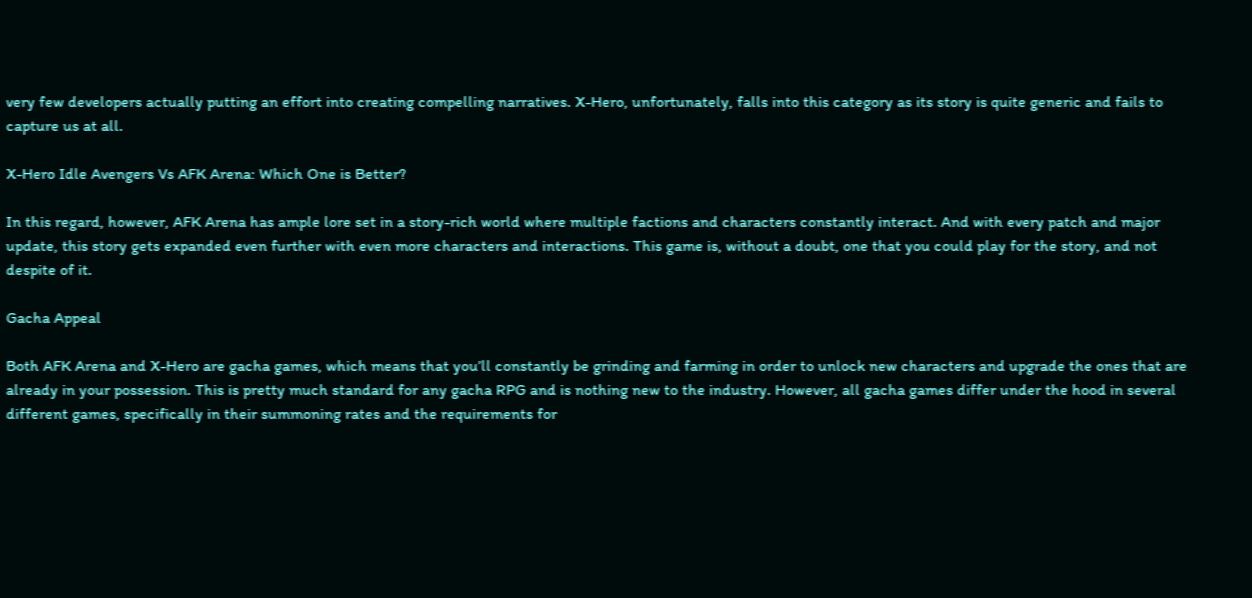very few developers actually putting an effort into creating compelling narratives. X-Hero, unfortunately, falls into this category as its story is quite generic and fails to capture us at all.

X-Hero Idle Avengers Vs AFK Arena: Which One is Better?

In this regard, however, AFK Arena has ample lore set in a story-rich world where multiple factions and characters constantly interact. And with every patch and major update, this story gets expanded even further with even more characters and interactions. This game is, without a doubt, one that you could play for the story, and not despite of it.

Gacha Appeal

Both AFK Arena and X-Hero are gacha games, which means that you’ll constantly be grinding and farming in order to unlock new characters and upgrade the ones that are already in your possession. This is pretty much standard for any gacha RPG and is nothing new to the industry. However, all gacha games differ under the hood in several different games, specifically in their summoning rates and the requirements for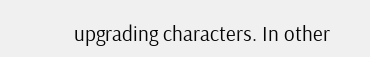upgrading characters. In other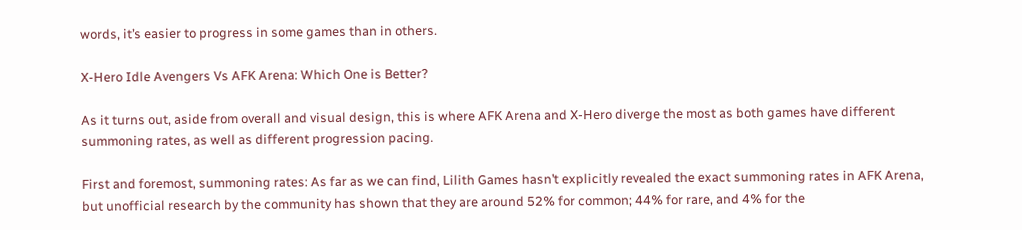words, it’s easier to progress in some games than in others.

X-Hero Idle Avengers Vs AFK Arena: Which One is Better?

As it turns out, aside from overall and visual design, this is where AFK Arena and X-Hero diverge the most as both games have different summoning rates, as well as different progression pacing.

First and foremost, summoning rates: As far as we can find, Lilith Games hasn’t explicitly revealed the exact summoning rates in AFK Arena, but unofficial research by the community has shown that they are around 52% for common; 44% for rare, and 4% for the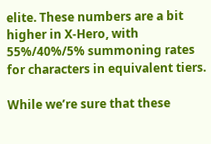elite. These numbers are a bit higher in X-Hero, with 55%/40%/5% summoning rates for characters in equivalent tiers.

While we’re sure that these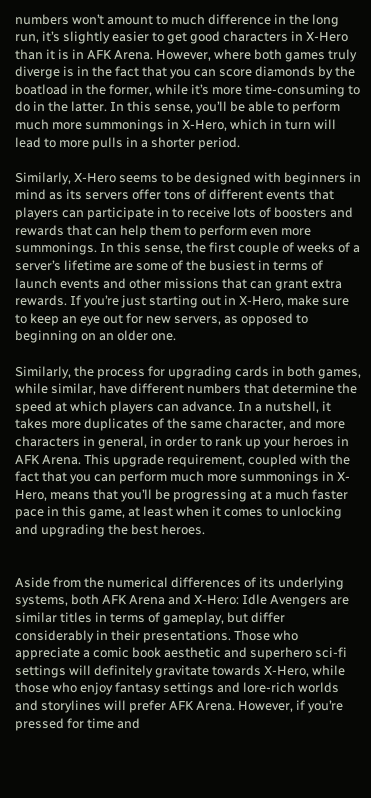numbers won’t amount to much difference in the long run, it’s slightly easier to get good characters in X-Hero than it is in AFK Arena. However, where both games truly diverge is in the fact that you can score diamonds by the boatload in the former, while it’s more time-consuming to do in the latter. In this sense, you’ll be able to perform much more summonings in X-Hero, which in turn will lead to more pulls in a shorter period.

Similarly, X-Hero seems to be designed with beginners in mind as its servers offer tons of different events that players can participate in to receive lots of boosters and rewards that can help them to perform even more summonings. In this sense, the first couple of weeks of a server’s lifetime are some of the busiest in terms of launch events and other missions that can grant extra rewards. If you’re just starting out in X-Hero, make sure to keep an eye out for new servers, as opposed to beginning on an older one.

Similarly, the process for upgrading cards in both games, while similar, have different numbers that determine the speed at which players can advance. In a nutshell, it takes more duplicates of the same character, and more characters in general, in order to rank up your heroes in AFK Arena. This upgrade requirement, coupled with the fact that you can perform much more summonings in X-Hero, means that you’ll be progressing at a much faster pace in this game, at least when it comes to unlocking and upgrading the best heroes.


Aside from the numerical differences of its underlying systems, both AFK Arena and X-Hero: Idle Avengers are similar titles in terms of gameplay, but differ considerably in their presentations. Those who appreciate a comic book aesthetic and superhero sci-fi settings will definitely gravitate towards X-Hero, while those who enjoy fantasy settings and lore-rich worlds and storylines will prefer AFK Arena. However, if you’re pressed for time and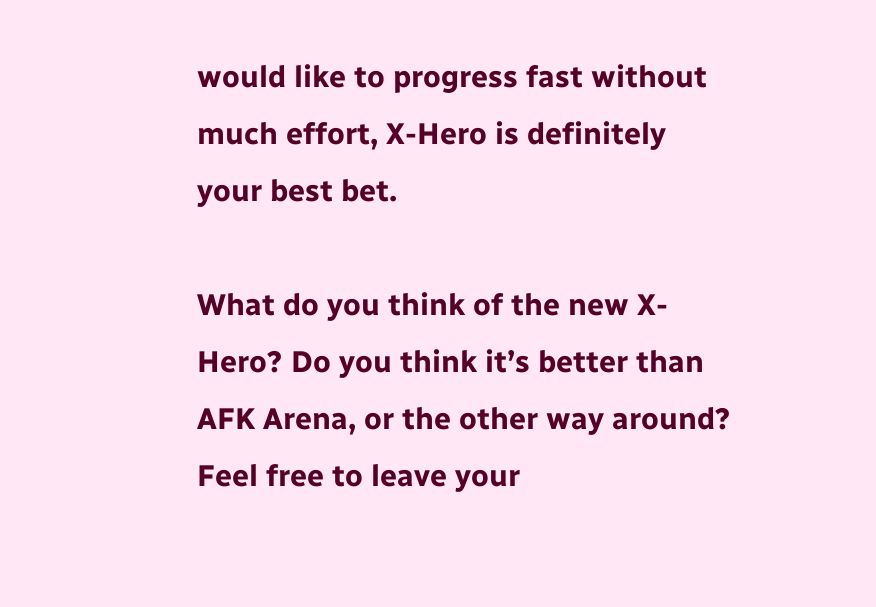would like to progress fast without much effort, X-Hero is definitely your best bet.

What do you think of the new X-Hero? Do you think it’s better than AFK Arena, or the other way around? Feel free to leave your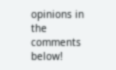opinions in the comments below!